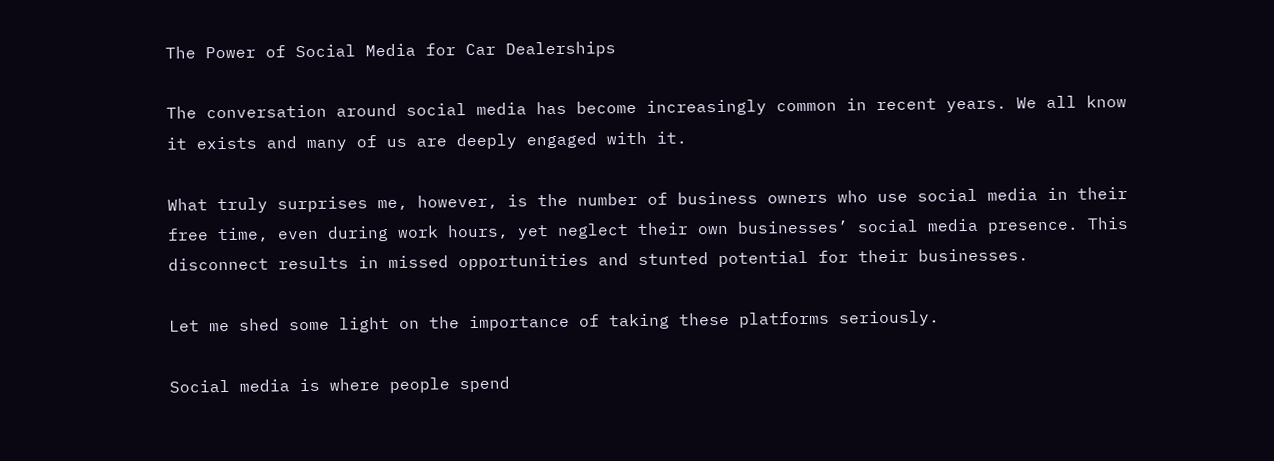The Power of Social Media for Car Dealerships

The conversation around social media has become increasingly common in recent years. We all know it exists and many of us are deeply engaged with it.

What truly surprises me, however, is the number of business owners who use social media in their free time, even during work hours, yet neglect their own businesses’ social media presence. This disconnect results in missed opportunities and stunted potential for their businesses.

Let me shed some light on the importance of taking these platforms seriously.

Social media is where people spend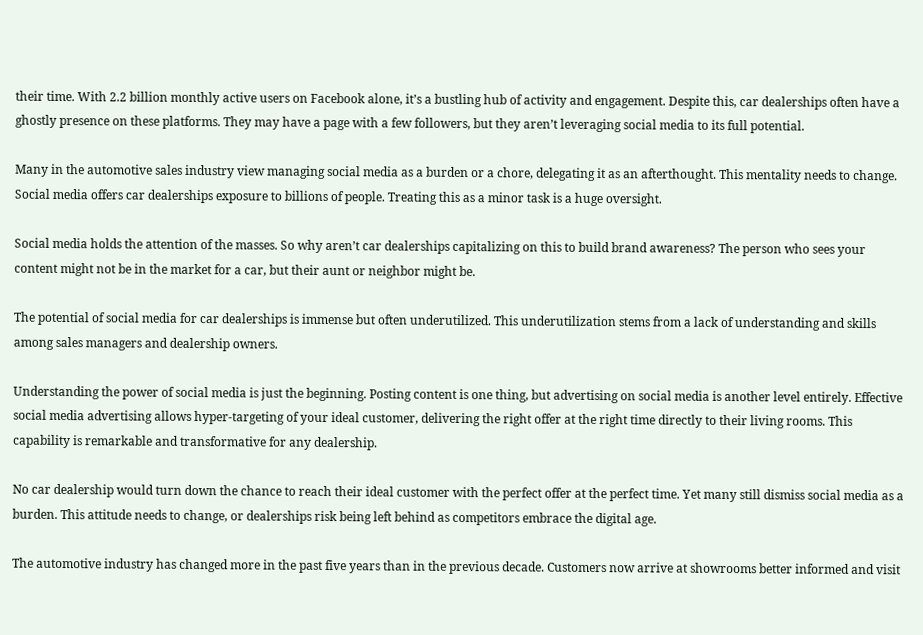their time. With 2.2 billion monthly active users on Facebook alone, it’s a bustling hub of activity and engagement. Despite this, car dealerships often have a ghostly presence on these platforms. They may have a page with a few followers, but they aren’t leveraging social media to its full potential.

Many in the automotive sales industry view managing social media as a burden or a chore, delegating it as an afterthought. This mentality needs to change. Social media offers car dealerships exposure to billions of people. Treating this as a minor task is a huge oversight.

Social media holds the attention of the masses. So why aren’t car dealerships capitalizing on this to build brand awareness? The person who sees your content might not be in the market for a car, but their aunt or neighbor might be.

The potential of social media for car dealerships is immense but often underutilized. This underutilization stems from a lack of understanding and skills among sales managers and dealership owners.

Understanding the power of social media is just the beginning. Posting content is one thing, but advertising on social media is another level entirely. Effective social media advertising allows hyper-targeting of your ideal customer, delivering the right offer at the right time directly to their living rooms. This capability is remarkable and transformative for any dealership.

No car dealership would turn down the chance to reach their ideal customer with the perfect offer at the perfect time. Yet many still dismiss social media as a burden. This attitude needs to change, or dealerships risk being left behind as competitors embrace the digital age.

The automotive industry has changed more in the past five years than in the previous decade. Customers now arrive at showrooms better informed and visit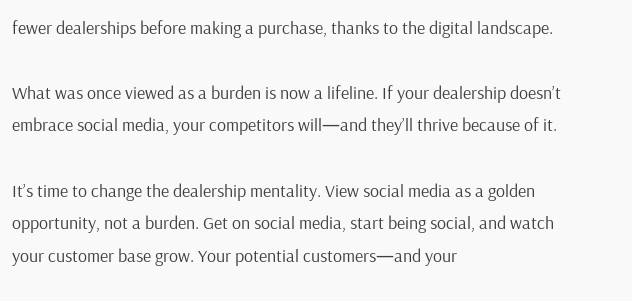fewer dealerships before making a purchase, thanks to the digital landscape.

What was once viewed as a burden is now a lifeline. If your dealership doesn’t embrace social media, your competitors will—and they’ll thrive because of it.

It’s time to change the dealership mentality. View social media as a golden opportunity, not a burden. Get on social media, start being social, and watch your customer base grow. Your potential customers—and your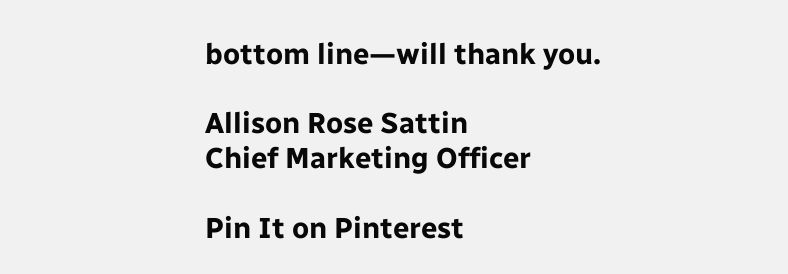bottom line—will thank you.

Allison Rose Sattin
Chief Marketing Officer

Pin It on Pinterest